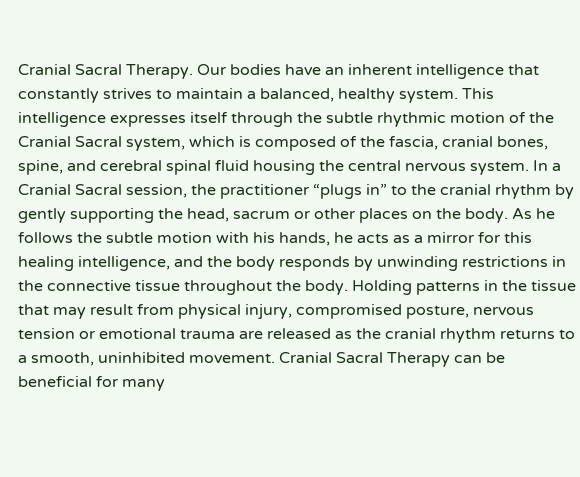Cranial Sacral Therapy. Our bodies have an inherent intelligence that constantly strives to maintain a balanced, healthy system. This intelligence expresses itself through the subtle rhythmic motion of the Cranial Sacral system, which is composed of the fascia, cranial bones, spine, and cerebral spinal fluid housing the central nervous system. In a Cranial Sacral session, the practitioner “plugs in” to the cranial rhythm by gently supporting the head, sacrum or other places on the body. As he follows the subtle motion with his hands, he acts as a mirror for this healing intelligence, and the body responds by unwinding restrictions in the connective tissue throughout the body. Holding patterns in the tissue that may result from physical injury, compromised posture, nervous tension or emotional trauma are released as the cranial rhythm returns to a smooth, uninhibited movement. Cranial Sacral Therapy can be beneficial for many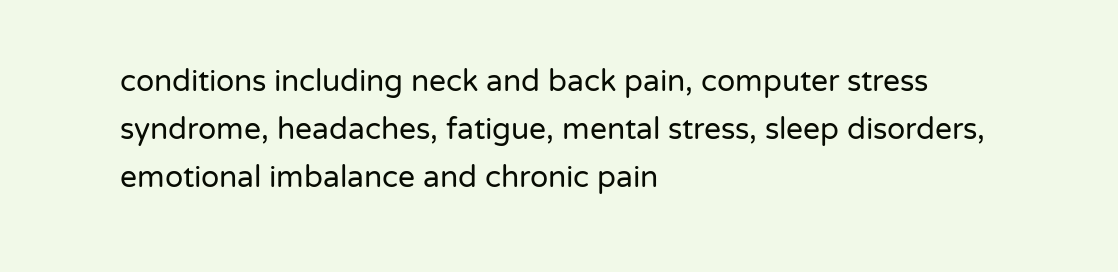conditions including neck and back pain, computer stress syndrome, headaches, fatigue, mental stress, sleep disorders, emotional imbalance and chronic pain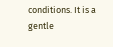conditions. It is a gentle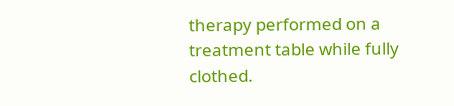therapy performed on a treatment table while fully clothed.